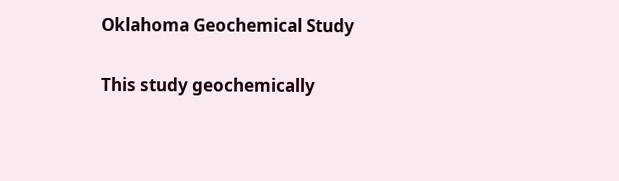Oklahoma Geochemical Study

This study geochemically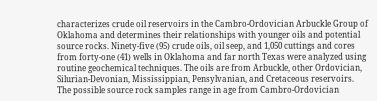characterizes crude oil reservoirs in the Cambro-Ordovician Arbuckle Group of Oklahoma and determines their relationships with younger oils and potential source rocks. Ninety-five (95) crude oils, oil seep, and 1,050 cuttings and cores from forty-one (41) wells in Oklahoma and far north Texas were analyzed using routine geochemical techniques. The oils are from Arbuckle, other Ordovician, Silurian-Devonian, Mississippian, Pensylvanian, and Cretaceous reservoirs. The possible source rock samples range in age from Cambro-Ordovician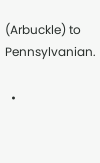(Arbuckle) to Pennsylvanian.

  •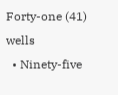Forty-one (41) wells
  • Ninety-five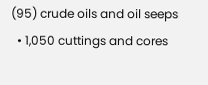(95) crude oils and oil seeps
  • 1,050 cuttings and cores